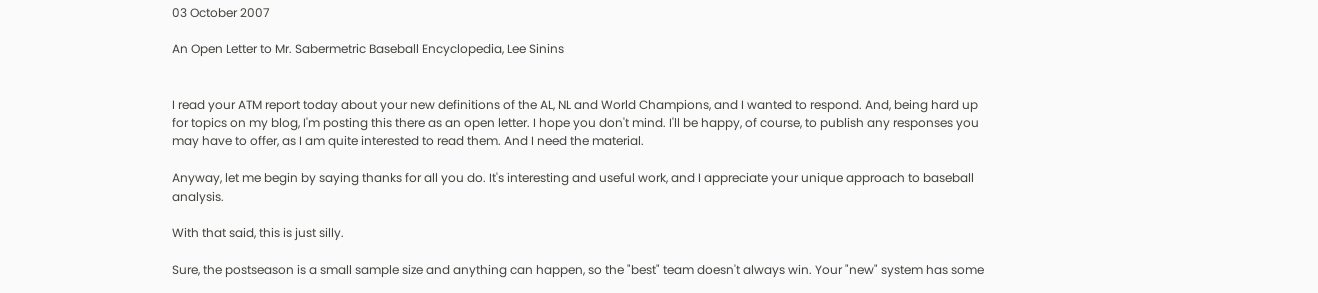03 October 2007

An Open Letter to Mr. Sabermetric Baseball Encyclopedia, Lee Sinins


I read your ATM report today about your new definitions of the AL, NL and World Champions, and I wanted to respond. And, being hard up for topics on my blog, I'm posting this there as an open letter. I hope you don't mind. I'll be happy, of course, to publish any responses you may have to offer, as I am quite interested to read them. And I need the material.

Anyway, let me begin by saying thanks for all you do. It's interesting and useful work, and I appreciate your unique approach to baseball analysis.

With that said, this is just silly.

Sure, the postseason is a small sample size and anything can happen, so the "best" team doesn't always win. Your "new" system has some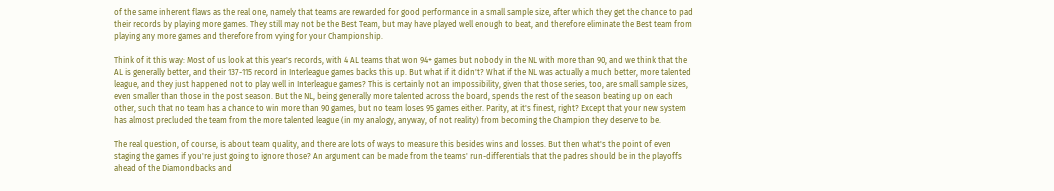of the same inherent flaws as the real one, namely that teams are rewarded for good performance in a small sample size, after which they get the chance to pad their records by playing more games. They still may not be the Best Team, but may have played well enough to beat, and therefore eliminate the Best team from playing any more games and therefore from vying for your Championship.

Think of it this way: Most of us look at this year's records, with 4 AL teams that won 94+ games but nobody in the NL with more than 90, and we think that the AL is generally better, and their 137-115 record in Interleague games backs this up. But what if it didn't? What if the NL was actually a much better, more talented league, and they just happened not to play well in Interleague games? This is certainly not an impossibility, given that those series, too, are small sample sizes, even smaller than those in the post season. But the NL, being generally more talented across the board, spends the rest of the season beating up on each other, such that no team has a chance to win more than 90 games, but no team loses 95 games either. Parity, at it's finest, right? Except that your new system has almost precluded the team from the more talented league (in my analogy, anyway, of not reality) from becoming the Champion they deserve to be.

The real question, of course, is about team quality, and there are lots of ways to measure this besides wins and losses. But then what's the point of even staging the games if you're just going to ignore those? An argument can be made from the teams' run-differentials that the padres should be in the playoffs ahead of the Diamondbacks and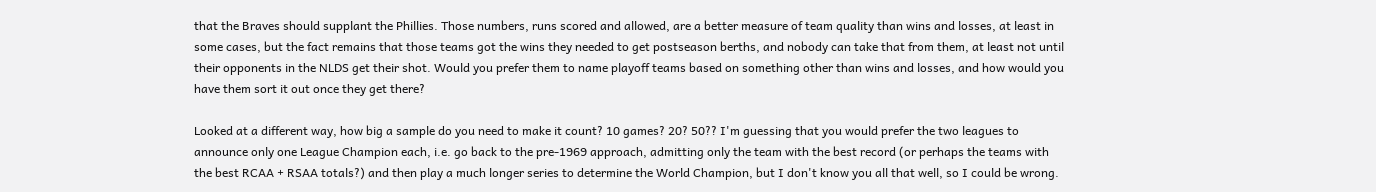that the Braves should supplant the Phillies. Those numbers, runs scored and allowed, are a better measure of team quality than wins and losses, at least in some cases, but the fact remains that those teams got the wins they needed to get postseason berths, and nobody can take that from them, at least not until their opponents in the NLDS get their shot. Would you prefer them to name playoff teams based on something other than wins and losses, and how would you have them sort it out once they get there?

Looked at a different way, how big a sample do you need to make it count? 10 games? 20? 50?? I'm guessing that you would prefer the two leagues to announce only one League Champion each, i.e. go back to the pre-1969 approach, admitting only the team with the best record (or perhaps the teams with the best RCAA + RSAA totals?) and then play a much longer series to determine the World Champion, but I don't know you all that well, so I could be wrong.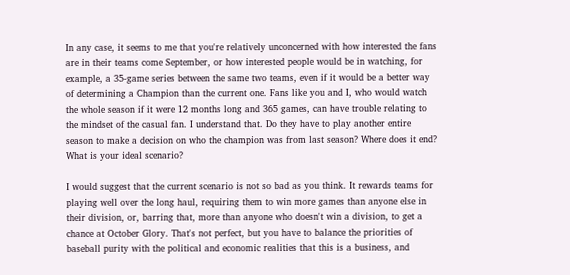In any case, it seems to me that you're relatively unconcerned with how interested the fans are in their teams come September, or how interested people would be in watching, for example, a 35-game series between the same two teams, even if it would be a better way of determining a Champion than the current one. Fans like you and I, who would watch the whole season if it were 12 months long and 365 games, can have trouble relating to the mindset of the casual fan. I understand that. Do they have to play another entire season to make a decision on who the champion was from last season? Where does it end? What is your ideal scenario?

I would suggest that the current scenario is not so bad as you think. It rewards teams for playing well over the long haul, requiring them to win more games than anyone else in their division, or, barring that, more than anyone who doesn't win a division, to get a chance at October Glory. That's not perfect, but you have to balance the priorities of baseball purity with the political and economic realities that this is a business, and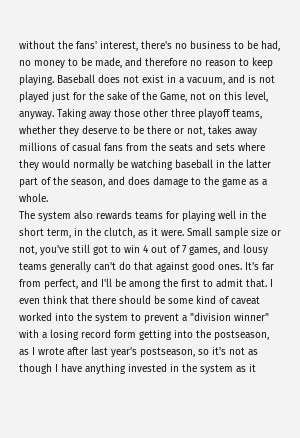without the fans' interest, there's no business to be had, no money to be made, and therefore no reason to keep playing. Baseball does not exist in a vacuum, and is not played just for the sake of the Game, not on this level, anyway. Taking away those other three playoff teams, whether they deserve to be there or not, takes away millions of casual fans from the seats and sets where they would normally be watching baseball in the latter part of the season, and does damage to the game as a whole.
The system also rewards teams for playing well in the short term, in the clutch, as it were. Small sample size or not, you've still got to win 4 out of 7 games, and lousy teams generally can't do that against good ones. It's far from perfect, and I'll be among the first to admit that. I even think that there should be some kind of caveat worked into the system to prevent a "division winner" with a losing record form getting into the postseason, as I wrote after last year's postseason, so it's not as though I have anything invested in the system as it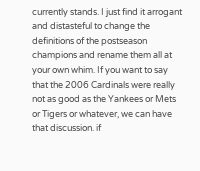currently stands. I just find it arrogant and distasteful to change the definitions of the postseason champions and rename them all at your own whim. If you want to say that the 2006 Cardinals were really not as good as the Yankees or Mets or Tigers or whatever, we can have that discussion. if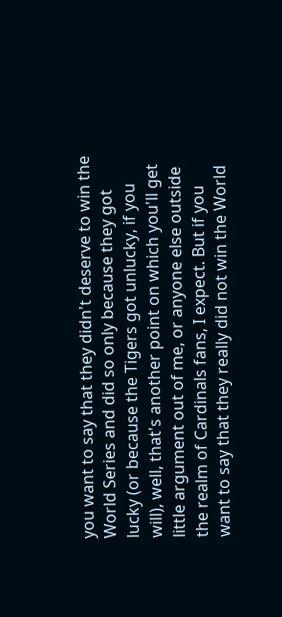you want to say that they didn't deserve to win the World Series and did so only because they got lucky (or because the Tigers got unlucky, if you will), well, that's another point on which you'll get little argument out of me, or anyone else outside the realm of Cardinals fans, I expect. But if you want to say that they really did not win the World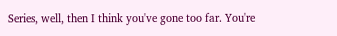Series, well, then I think you've gone too far. You're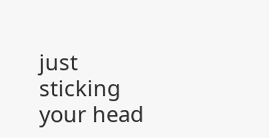just sticking your head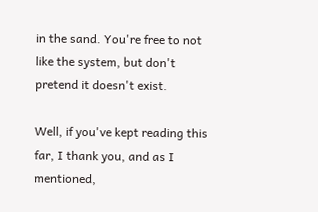in the sand. You're free to not like the system, but don't pretend it doesn't exist.

Well, if you've kept reading this far, I thank you, and as I mentioned,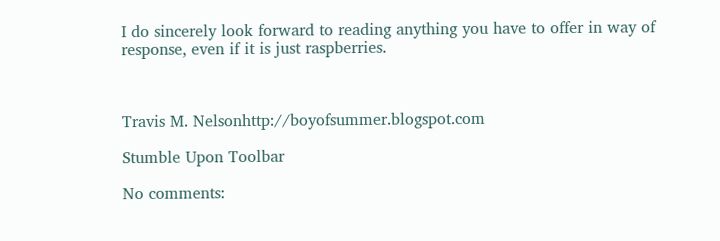I do sincerely look forward to reading anything you have to offer in way of response, even if it is just raspberries.



Travis M. Nelsonhttp://boyofsummer.blogspot.com

Stumble Upon Toolbar

No comments: